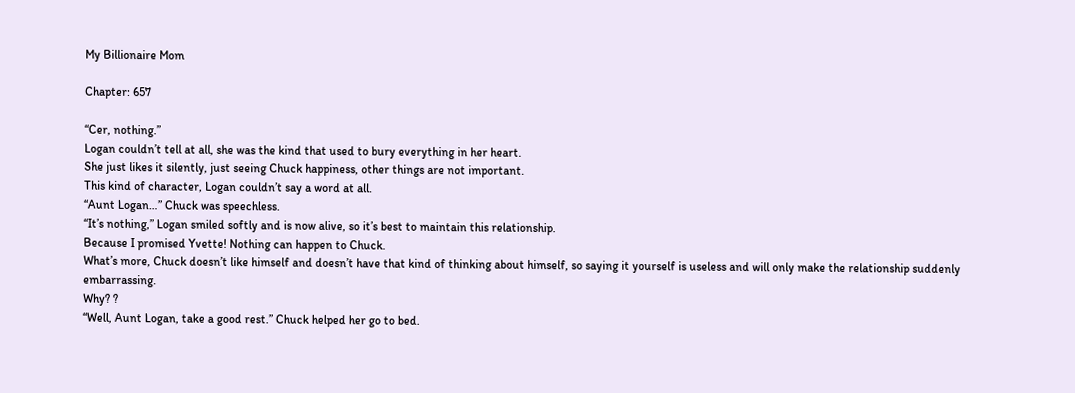My Billionaire Mom

Chapter: 657

“Cer, nothing.”
Logan couldn’t tell at all, she was the kind that used to bury everything in her heart.
She just likes it silently, just seeing Chuck happiness, other things are not important.
This kind of character, Logan couldn’t say a word at all.
“Aunt Logan…” Chuck was speechless.
“It’s nothing,” Logan smiled softly and is now alive, so it’s best to maintain this relationship.
Because I promised Yvette! Nothing can happen to Chuck.
What’s more, Chuck doesn’t like himself and doesn’t have that kind of thinking about himself, so saying it yourself is useless and will only make the relationship suddenly embarrassing.
Why? ?
“Well, Aunt Logan, take a good rest.” Chuck helped her go to bed.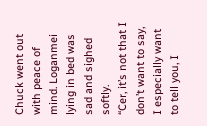Chuck went out with peace of mind. Loganmei lying in bed was sad and sighed softly.
“Cer, it’s not that I don’t want to say, I especially want to tell you, I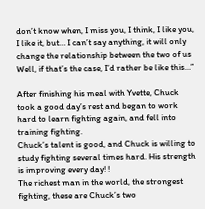don’t know when, I miss you, I think, I like you, I like it, but… I can’t say anything, it will only change the relationship between the two of us Well, if that’s the case, I’d rather be like this…”

After finishing his meal with Yvette, Chuck took a good day’s rest and began to work hard to learn fighting again, and fell into training fighting.
Chuck’s talent is good, and Chuck is willing to study fighting several times hard. His strength is improving every day! !
The richest man in the world, the strongest fighting, these are Chuck’s two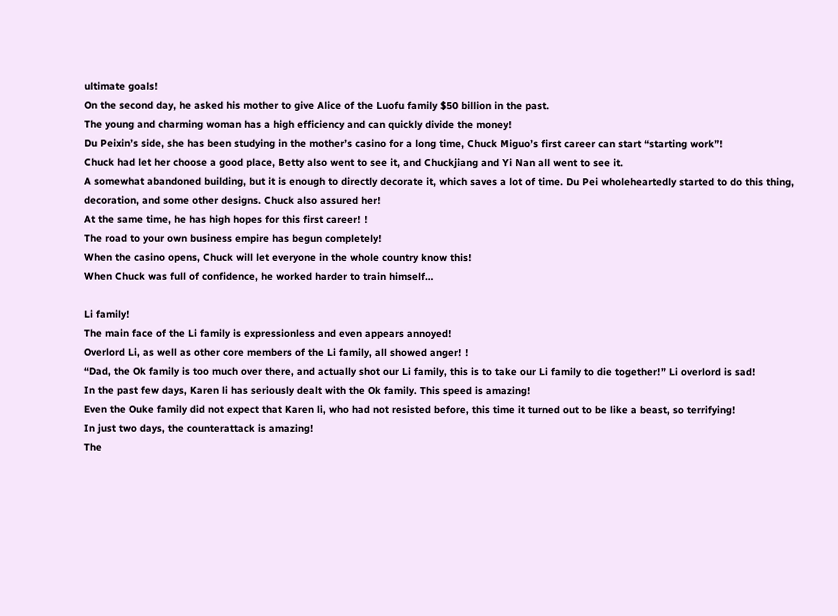ultimate goals!
On the second day, he asked his mother to give Alice of the Luofu family $50 billion in the past.
The young and charming woman has a high efficiency and can quickly divide the money!
Du Peixin’s side, she has been studying in the mother’s casino for a long time, Chuck Miguo’s first career can start “starting work”!
Chuck had let her choose a good place, Betty also went to see it, and Chuckjiang and Yi Nan all went to see it.
A somewhat abandoned building, but it is enough to directly decorate it, which saves a lot of time. Du Pei wholeheartedly started to do this thing, decoration, and some other designs. Chuck also assured her!
At the same time, he has high hopes for this first career! !
The road to your own business empire has begun completely!
When the casino opens, Chuck will let everyone in the whole country know this!
When Chuck was full of confidence, he worked harder to train himself…

Li family!
The main face of the Li family is expressionless and even appears annoyed!
Overlord Li, as well as other core members of the Li family, all showed anger! !
“Dad, the Ok family is too much over there, and actually shot our Li family, this is to take our Li family to die together!” Li overlord is sad!
In the past few days, Karen li has seriously dealt with the Ok family. This speed is amazing!
Even the Ouke family did not expect that Karen li, who had not resisted before, this time it turned out to be like a beast, so terrifying!
In just two days, the counterattack is amazing!
The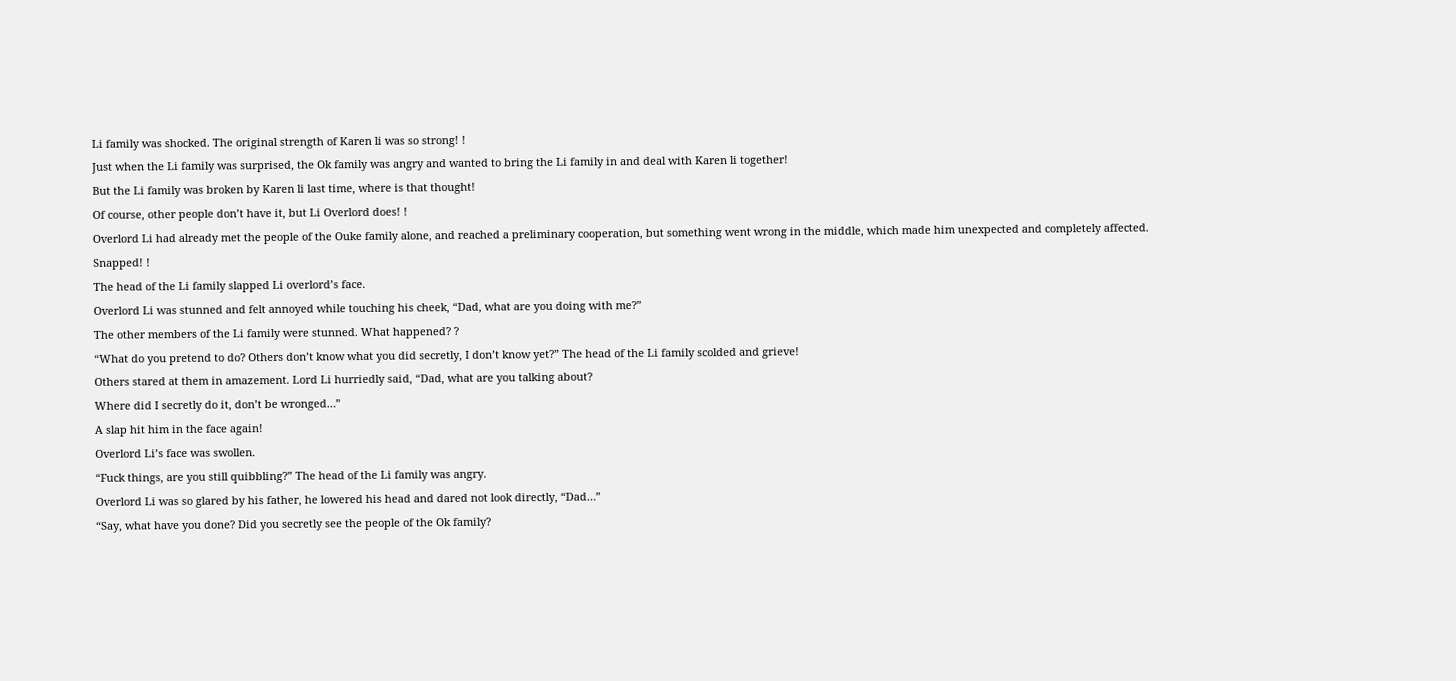Li family was shocked. The original strength of Karen li was so strong! !
Just when the Li family was surprised, the Ok family was angry and wanted to bring the Li family in and deal with Karen li together!
But the Li family was broken by Karen li last time, where is that thought!
Of course, other people don’t have it, but Li Overlord does! !
Overlord Li had already met the people of the Ouke family alone, and reached a preliminary cooperation, but something went wrong in the middle, which made him unexpected and completely affected.
Snapped! !
The head of the Li family slapped Li overlord’s face.
Overlord Li was stunned and felt annoyed while touching his cheek, “Dad, what are you doing with me?”
The other members of the Li family were stunned. What happened? ?
“What do you pretend to do? Others don’t know what you did secretly, I don’t know yet?” The head of the Li family scolded and grieve!
Others stared at them in amazement. Lord Li hurriedly said, “Dad, what are you talking about?
Where did I secretly do it, don’t be wronged…”
A slap hit him in the face again!
Overlord Li’s face was swollen.
“Fuck things, are you still quibbling?” The head of the Li family was angry.
Overlord Li was so glared by his father, he lowered his head and dared not look directly, “Dad…”
“Say, what have you done? Did you secretly see the people of the Ok family?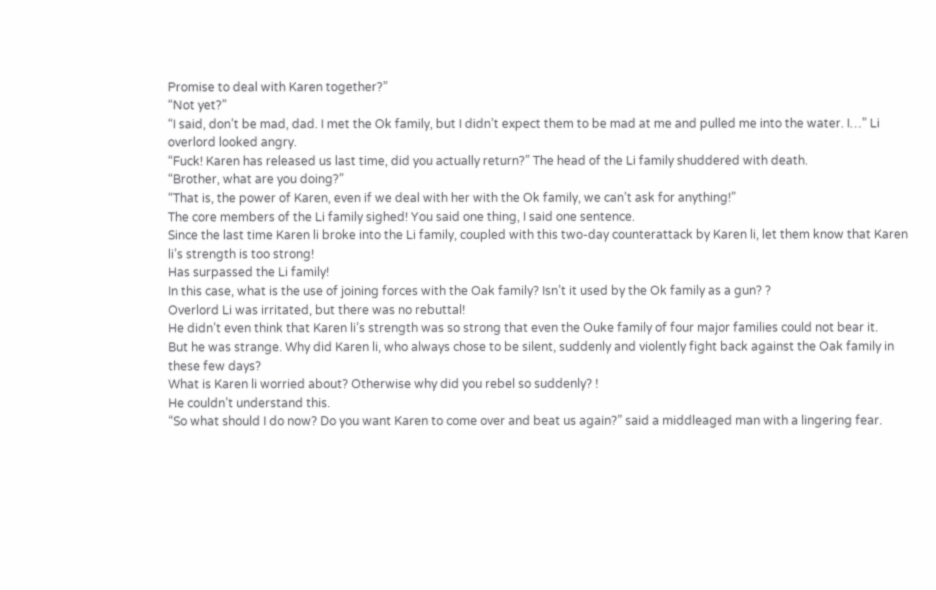Promise to deal with Karen together?”
“Not yet?”
“I said, don’t be mad, dad. I met the Ok family, but I didn’t expect them to be mad at me and pulled me into the water. I…” Li overlord looked angry.
“Fuck! Karen has released us last time, did you actually return?” The head of the Li family shuddered with death.
“Brother, what are you doing?”
“That is, the power of Karen, even if we deal with her with the Ok family, we can’t ask for anything!”
The core members of the Li family sighed! You said one thing, I said one sentence.
Since the last time Karen li broke into the Li family, coupled with this two-day counterattack by Karen li, let them know that Karen li’s strength is too strong!
Has surpassed the Li family!
In this case, what is the use of joining forces with the Oak family? Isn’t it used by the Ok family as a gun? ?
Overlord Li was irritated, but there was no rebuttal!
He didn’t even think that Karen li’s strength was so strong that even the Ouke family of four major families could not bear it.
But he was strange. Why did Karen li, who always chose to be silent, suddenly and violently fight back against the Oak family in these few days?
What is Karen li worried about? Otherwise why did you rebel so suddenly? !
He couldn’t understand this.
“So what should I do now? Do you want Karen to come over and beat us again?” said a middleaged man with a lingering fear.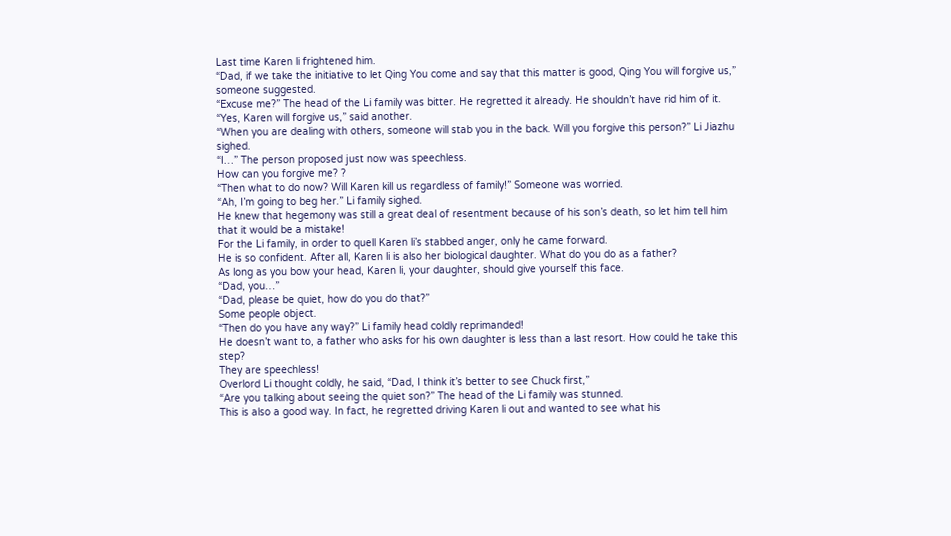Last time Karen li frightened him.
“Dad, if we take the initiative to let Qing You come and say that this matter is good, Qing You will forgive us,” someone suggested.
“Excuse me?” The head of the Li family was bitter. He regretted it already. He shouldn’t have rid him of it.
“Yes, Karen will forgive us,” said another.
“When you are dealing with others, someone will stab you in the back. Will you forgive this person?” Li Jiazhu sighed.
“I…” The person proposed just now was speechless.
How can you forgive me? ?
“Then what to do now? Will Karen kill us regardless of family!” Someone was worried.
“Ah, I’m going to beg her.” Li family sighed.
He knew that hegemony was still a great deal of resentment because of his son’s death, so let him tell him that it would be a mistake!
For the Li family, in order to quell Karen li’s stabbed anger, only he came forward.
He is so confident. After all, Karen li is also her biological daughter. What do you do as a father?
As long as you bow your head, Karen li, your daughter, should give yourself this face.
“Dad, you…”
“Dad, please be quiet, how do you do that?”
Some people object.
“Then do you have any way?” Li family head coldly reprimanded!
He doesn’t want to, a father who asks for his own daughter is less than a last resort. How could he take this step?
They are speechless!
Overlord Li thought coldly, he said, “Dad, I think it’s better to see Chuck first,”
“Are you talking about seeing the quiet son?” The head of the Li family was stunned.
This is also a good way. In fact, he regretted driving Karen li out and wanted to see what his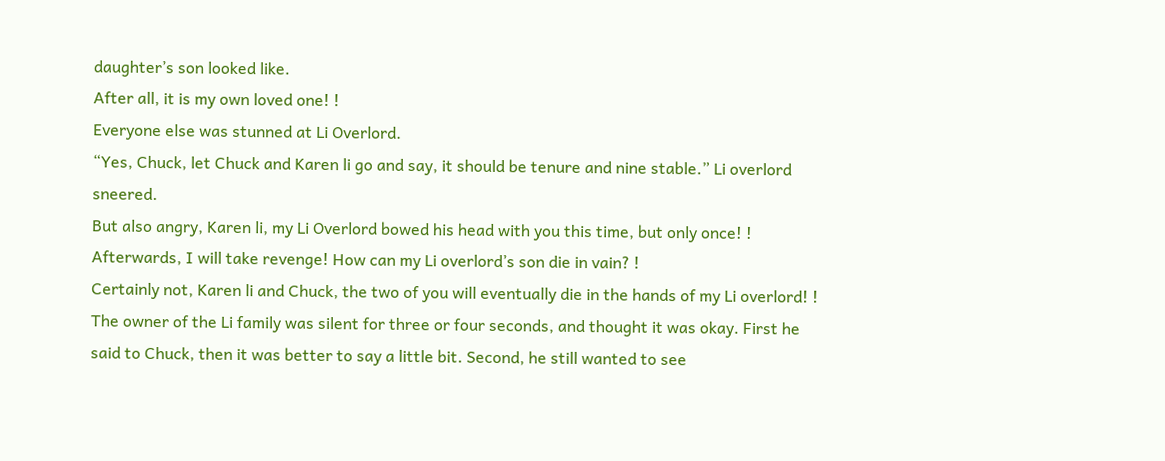daughter’s son looked like.
After all, it is my own loved one! !
Everyone else was stunned at Li Overlord.
“Yes, Chuck, let Chuck and Karen li go and say, it should be tenure and nine stable.” Li overlord sneered.
But also angry, Karen li, my Li Overlord bowed his head with you this time, but only once! !
Afterwards, I will take revenge! How can my Li overlord’s son die in vain? !
Certainly not, Karen li and Chuck, the two of you will eventually die in the hands of my Li overlord! !
The owner of the Li family was silent for three or four seconds, and thought it was okay. First he said to Chuck, then it was better to say a little bit. Second, he still wanted to see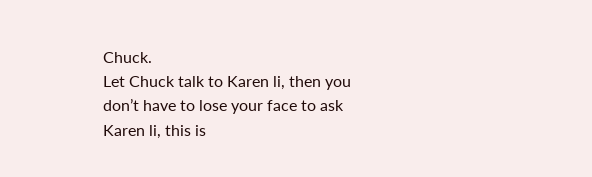Chuck.
Let Chuck talk to Karen li, then you don’t have to lose your face to ask Karen li, this is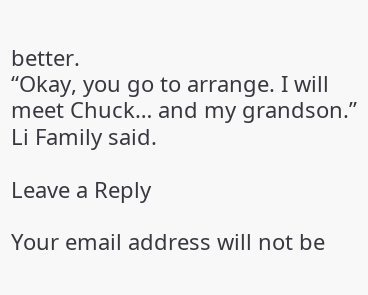better.
“Okay, you go to arrange. I will meet Chuck… and my grandson.” Li Family said.

Leave a Reply

Your email address will not be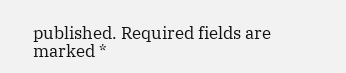published. Required fields are marked *